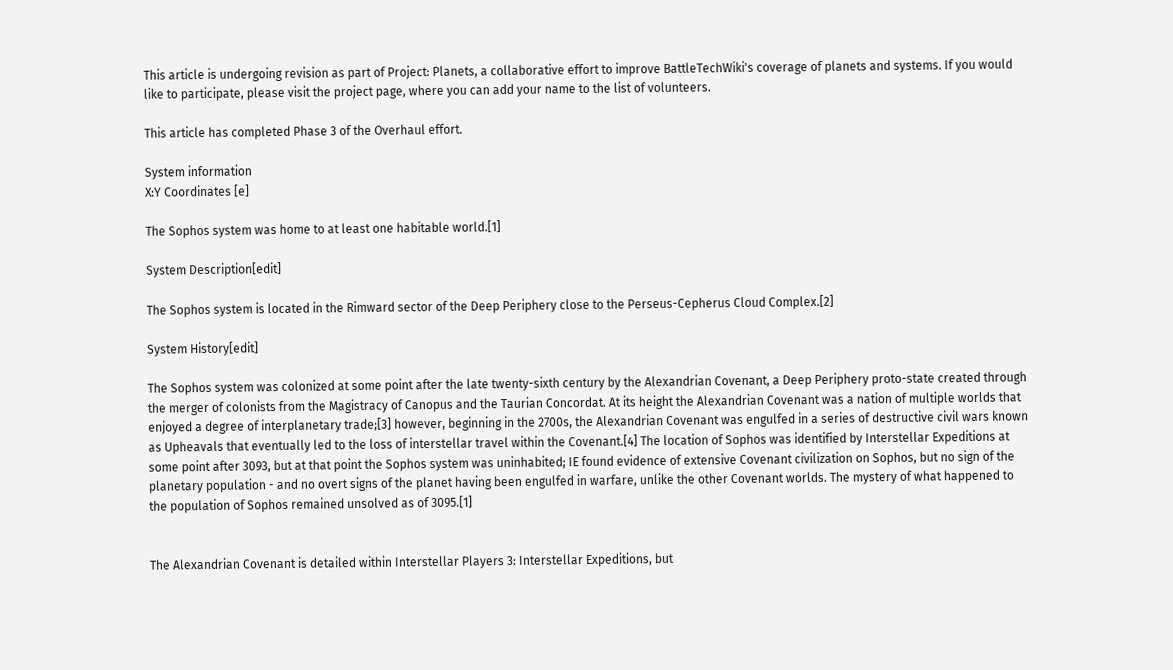This article is undergoing revision as part of Project: Planets, a collaborative effort to improve BattleTechWiki's coverage of planets and systems. If you would like to participate, please visit the project page, where you can add your name to the list of volunteers.

This article has completed Phase 3 of the Overhaul effort.

System information
X:Y Coordinates [e]

The Sophos system was home to at least one habitable world.[1]

System Description[edit]

The Sophos system is located in the Rimward sector of the Deep Periphery close to the Perseus-Cepherus Cloud Complex.[2]

System History[edit]

The Sophos system was colonized at some point after the late twenty-sixth century by the Alexandrian Covenant, a Deep Periphery proto-state created through the merger of colonists from the Magistracy of Canopus and the Taurian Concordat. At its height the Alexandrian Covenant was a nation of multiple worlds that enjoyed a degree of interplanetary trade;[3] however, beginning in the 2700s, the Alexandrian Covenant was engulfed in a series of destructive civil wars known as Upheavals that eventually led to the loss of interstellar travel within the Covenant.[4] The location of Sophos was identified by Interstellar Expeditions at some point after 3093, but at that point the Sophos system was uninhabited; IE found evidence of extensive Covenant civilization on Sophos, but no sign of the planetary population - and no overt signs of the planet having been engulfed in warfare, unlike the other Covenant worlds. The mystery of what happened to the population of Sophos remained unsolved as of 3095.[1]


The Alexandrian Covenant is detailed within Interstellar Players 3: Interstellar Expeditions, but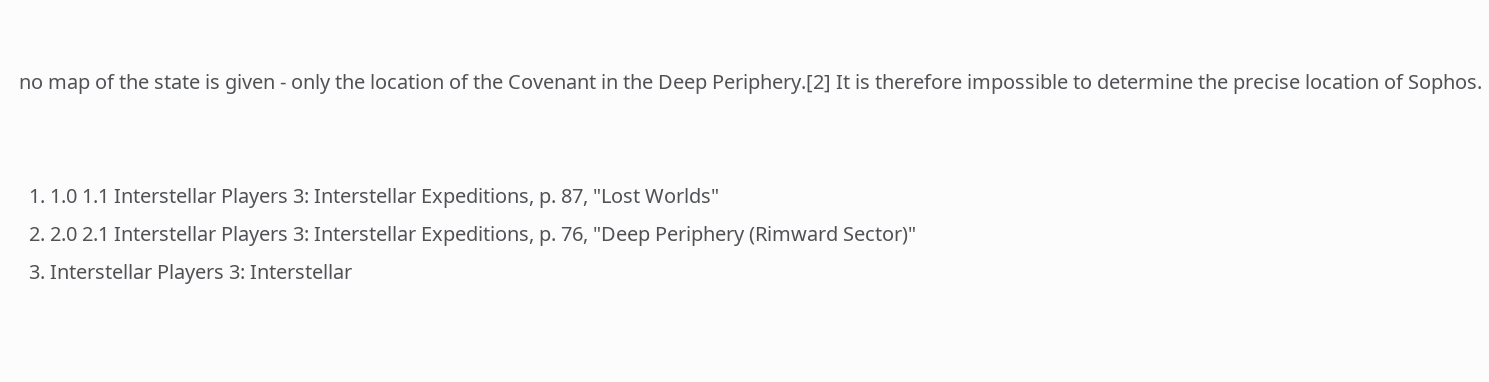no map of the state is given - only the location of the Covenant in the Deep Periphery.[2] It is therefore impossible to determine the precise location of Sophos.


  1. 1.0 1.1 Interstellar Players 3: Interstellar Expeditions, p. 87, "Lost Worlds"
  2. 2.0 2.1 Interstellar Players 3: Interstellar Expeditions, p. 76, "Deep Periphery (Rimward Sector)"
  3. Interstellar Players 3: Interstellar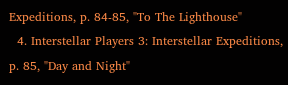Expeditions, p. 84-85, "To The Lighthouse"
  4. Interstellar Players 3: Interstellar Expeditions, p. 85, "Day and Night"